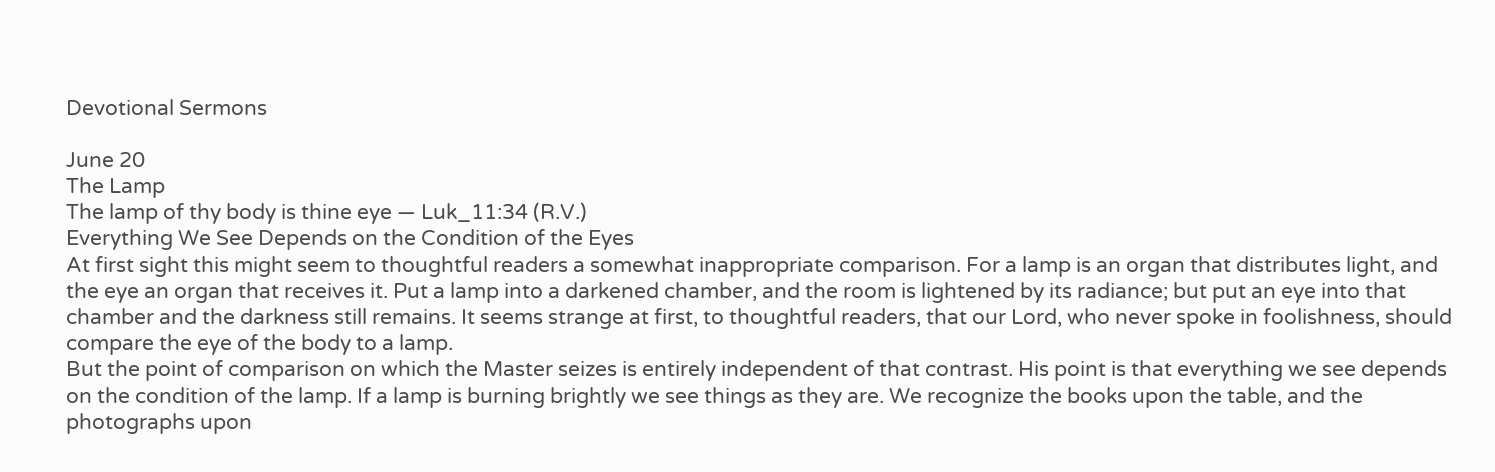Devotional Sermons

June 20
The Lamp
The lamp of thy body is thine eye — Luk_11:34 (R.V.)
Everything We See Depends on the Condition of the Eyes
At first sight this might seem to thoughtful readers a somewhat inappropriate comparison. For a lamp is an organ that distributes light, and the eye an organ that receives it. Put a lamp into a darkened chamber, and the room is lightened by its radiance; but put an eye into that chamber and the darkness still remains. It seems strange at first, to thoughtful readers, that our Lord, who never spoke in foolishness, should compare the eye of the body to a lamp.
But the point of comparison on which the Master seizes is entirely independent of that contrast. His point is that everything we see depends on the condition of the lamp. If a lamp is burning brightly we see things as they are. We recognize the books upon the table, and the photographs upon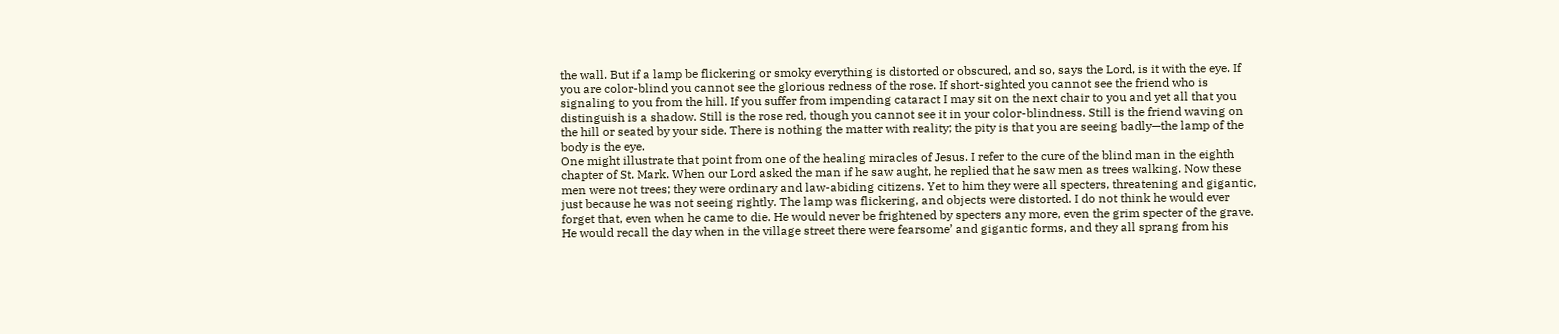the wall. But if a lamp be flickering or smoky everything is distorted or obscured, and so, says the Lord, is it with the eye. If you are color-blind you cannot see the glorious redness of the rose. If short-sighted you cannot see the friend who is signaling to you from the hill. If you suffer from impending cataract I may sit on the next chair to you and yet all that you distinguish is a shadow. Still is the rose red, though you cannot see it in your color-blindness. Still is the friend waving on the hill or seated by your side. There is nothing the matter with reality; the pity is that you are seeing badly—the lamp of the body is the eye.
One might illustrate that point from one of the healing miracles of Jesus. I refer to the cure of the blind man in the eighth chapter of St. Mark. When our Lord asked the man if he saw aught, he replied that he saw men as trees walking. Now these men were not trees; they were ordinary and law-abiding citizens. Yet to him they were all specters, threatening and gigantic, just because he was not seeing rightly. The lamp was flickering, and objects were distorted. I do not think he would ever forget that, even when he came to die. He would never be frightened by specters any more, even the grim specter of the grave. He would recall the day when in the village street there were fearsome’ and gigantic forms, and they all sprang from his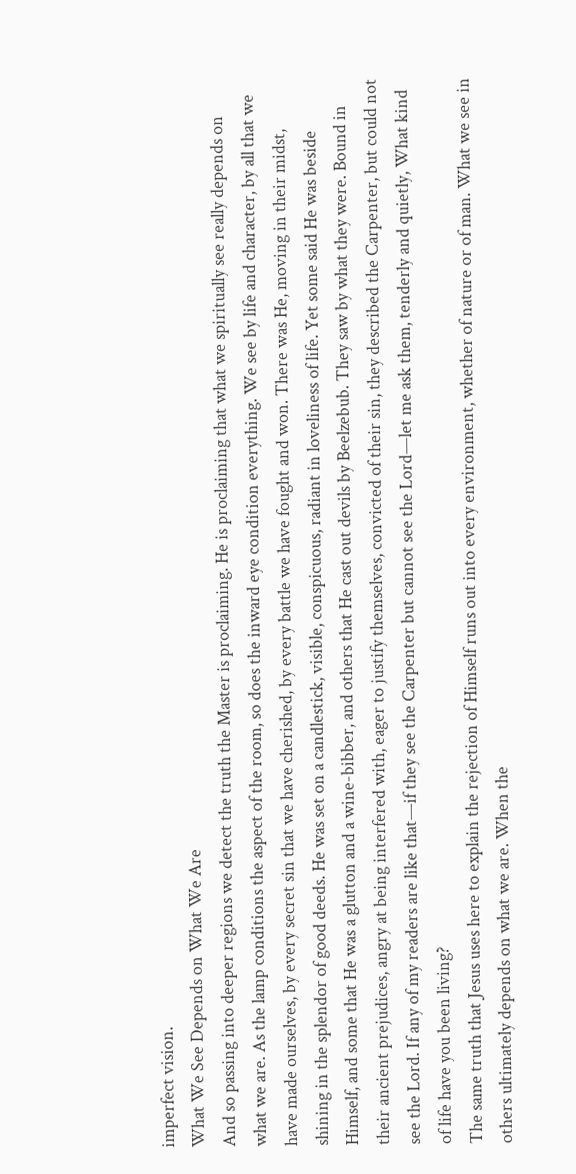imperfect vision.
What We See Depends on What We Are
And so passing into deeper regions we detect the truth the Master is proclaiming. He is proclaiming that what we spiritually see really depends on what we are. As the lamp conditions the aspect of the room, so does the inward eye condition everything. We see by life and character, by all that we have made ourselves, by every secret sin that we have cherished, by every battle we have fought and won. There was He, moving in their midst, shining in the splendor of good deeds. He was set on a candlestick, visible, conspicuous, radiant in loveliness of life. Yet some said He was beside Himself, and some that He was a glutton and a wine-bibber, and others that He cast out devils by Beelzebub. They saw by what they were. Bound in their ancient prejudices, angry at being interfered with, eager to justify themselves, convicted of their sin, they described the Carpenter, but could not see the Lord. If any of my readers are like that—if they see the Carpenter but cannot see the Lord—let me ask them, tenderly and quietly, What kind of life have you been living?
The same truth that Jesus uses here to explain the rejection of Himself runs out into every environment, whether of nature or of man. What we see in others ultimately depends on what we are. When the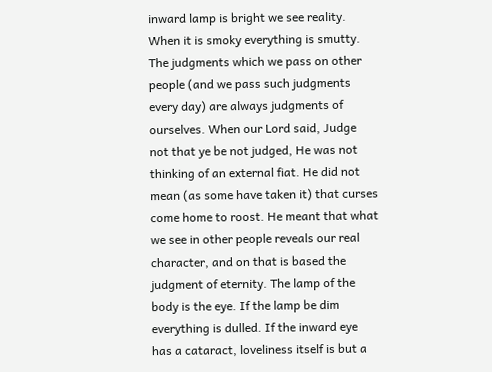inward lamp is bright we see reality. When it is smoky everything is smutty. The judgments which we pass on other people (and we pass such judgments every day) are always judgments of ourselves. When our Lord said, Judge not that ye be not judged, He was not thinking of an external fiat. He did not mean (as some have taken it) that curses come home to roost. He meant that what we see in other people reveals our real character, and on that is based the judgment of eternity. The lamp of the body is the eye. If the lamp be dim everything is dulled. If the inward eye has a cataract, loveliness itself is but a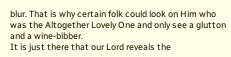blur. That is why certain folk could look on Him who was the Altogether Lovely One and only see a glutton and a wine-bibber.
It is just there that our Lord reveals the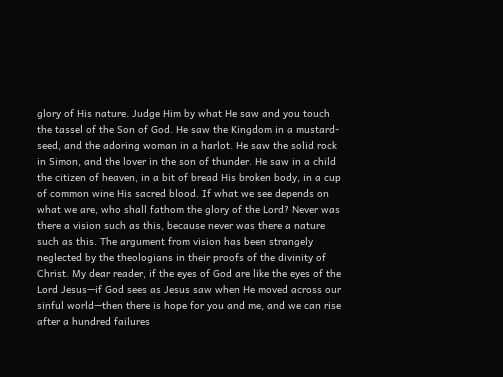glory of His nature. Judge Him by what He saw and you touch the tassel of the Son of God. He saw the Kingdom in a mustard-seed, and the adoring woman in a harlot. He saw the solid rock in Simon, and the lover in the son of thunder. He saw in a child the citizen of heaven, in a bit of bread His broken body, in a cup of common wine His sacred blood. If what we see depends on what we are, who shall fathom the glory of the Lord? Never was there a vision such as this, because never was there a nature such as this. The argument from vision has been strangely neglected by the theologians in their proofs of the divinity of Christ. My dear reader, if the eyes of God are like the eyes of the Lord Jesus—if God sees as Jesus saw when He moved across our sinful world—then there is hope for you and me, and we can rise after a hundred failures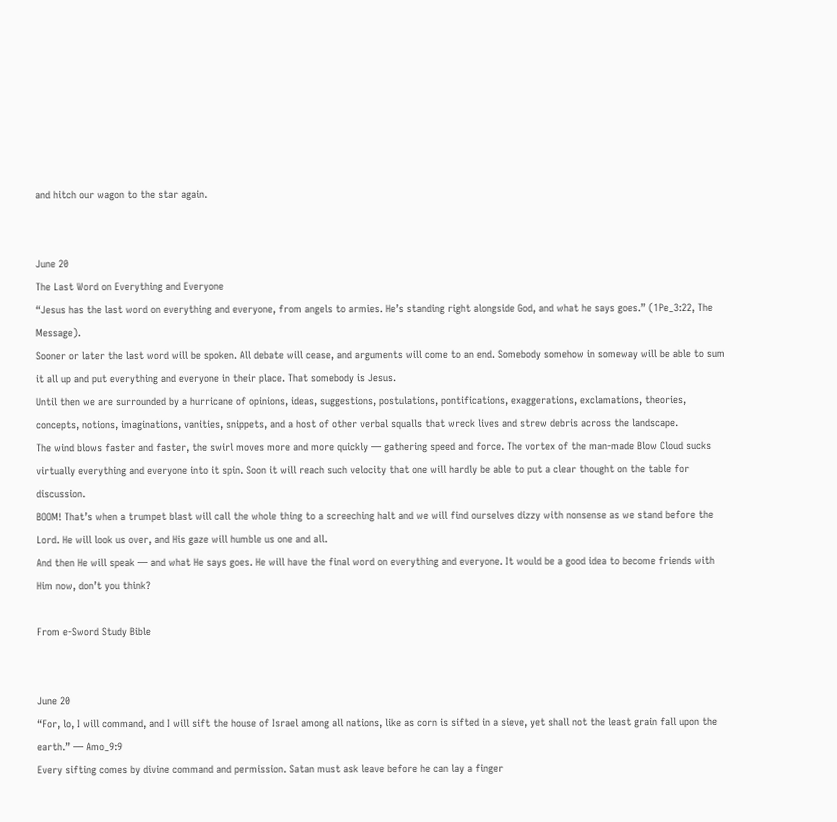and hitch our wagon to the star again.


June 20
The Last Word on Everything and Everyone
“Jesus has the last word on everything and everyone, from angels to armies. He’s standing right alongside God, and what he says goes.” (1Pe_3:22, The Message).
Sooner or later the last word will be spoken. All debate will cease, and arguments will come to an end. Somebody somehow in someway will be able to sum it all up and put everything and everyone in their place. That somebody is Jesus.
Until then we are surrounded by a hurricane of opinions, ideas, suggestions, postulations, pontifications, exaggerations, exclamations, theories, concepts, notions, imaginations, vanities, snippets, and a host of other verbal squalls that wreck lives and strew debris across the landscape.
The wind blows faster and faster, the swirl moves more and more quickly — gathering speed and force. The vortex of the man-made Blow Cloud sucks virtually everything and everyone into it spin. Soon it will reach such velocity that one will hardly be able to put a clear thought on the table for discussion.
BOOM! That’s when a trumpet blast will call the whole thing to a screeching halt and we will find ourselves dizzy with nonsense as we stand before the Lord. He will look us over, and His gaze will humble us one and all.
And then He will speak — and what He says goes. He will have the final word on everything and everyone. It would be a good idea to become friends with Him now, don’t you think?

From e-Sword Study Bible


June 20
“For, lo, I will command, and I will sift the house of Israel among all nations, like as corn is sifted in a sieve, yet shall not the least grain fall upon the earth.” — Amo_9:9
Every sifting comes by divine command and permission. Satan must ask leave before he can lay a finger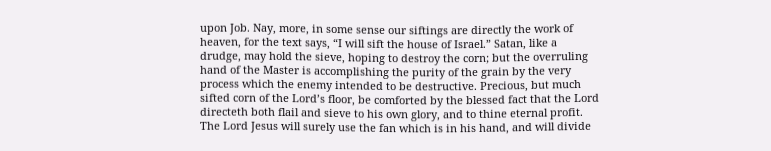upon Job. Nay, more, in some sense our siftings are directly the work of heaven, for the text says, “I will sift the house of Israel.” Satan, like a drudge, may hold the sieve, hoping to destroy the corn; but the overruling hand of the Master is accomplishing the purity of the grain by the very process which the enemy intended to be destructive. Precious, but much sifted corn of the Lord’s floor, be comforted by the blessed fact that the Lord directeth both flail and sieve to his own glory, and to thine eternal profit.
The Lord Jesus will surely use the fan which is in his hand, and will divide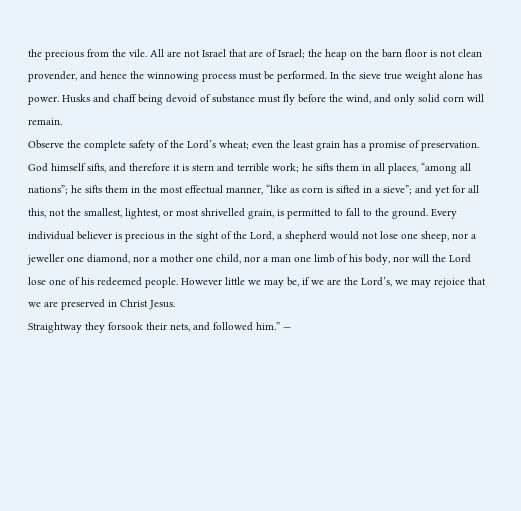the precious from the vile. All are not Israel that are of Israel; the heap on the barn floor is not clean provender, and hence the winnowing process must be performed. In the sieve true weight alone has power. Husks and chaff being devoid of substance must fly before the wind, and only solid corn will remain.
Observe the complete safety of the Lord’s wheat; even the least grain has a promise of preservation. God himself sifts, and therefore it is stern and terrible work; he sifts them in all places, “among all nations”; he sifts them in the most effectual manner, “like as corn is sifted in a sieve”; and yet for all this, not the smallest, lightest, or most shrivelled grain, is permitted to fall to the ground. Every individual believer is precious in the sight of the Lord, a shepherd would not lose one sheep, nor a jeweller one diamond, nor a mother one child, nor a man one limb of his body, nor will the Lord lose one of his redeemed people. However little we may be, if we are the Lord’s, we may rejoice that we are preserved in Christ Jesus.
Straightway they forsook their nets, and followed him.” —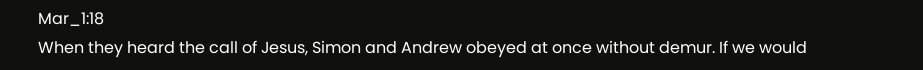Mar_1:18
When they heard the call of Jesus, Simon and Andrew obeyed at once without demur. If we would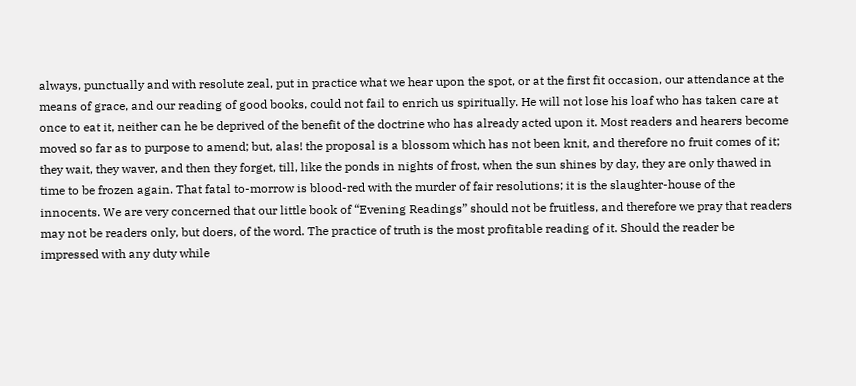always, punctually and with resolute zeal, put in practice what we hear upon the spot, or at the first fit occasion, our attendance at the means of grace, and our reading of good books, could not fail to enrich us spiritually. He will not lose his loaf who has taken care at once to eat it, neither can he be deprived of the benefit of the doctrine who has already acted upon it. Most readers and hearers become moved so far as to purpose to amend; but, alas! the proposal is a blossom which has not been knit, and therefore no fruit comes of it; they wait, they waver, and then they forget, till, like the ponds in nights of frost, when the sun shines by day, they are only thawed in time to be frozen again. That fatal to-morrow is blood-red with the murder of fair resolutions; it is the slaughter-house of the innocents. We are very concerned that our little book of “Evening Readings” should not be fruitless, and therefore we pray that readers may not be readers only, but doers, of the word. The practice of truth is the most profitable reading of it. Should the reader be impressed with any duty while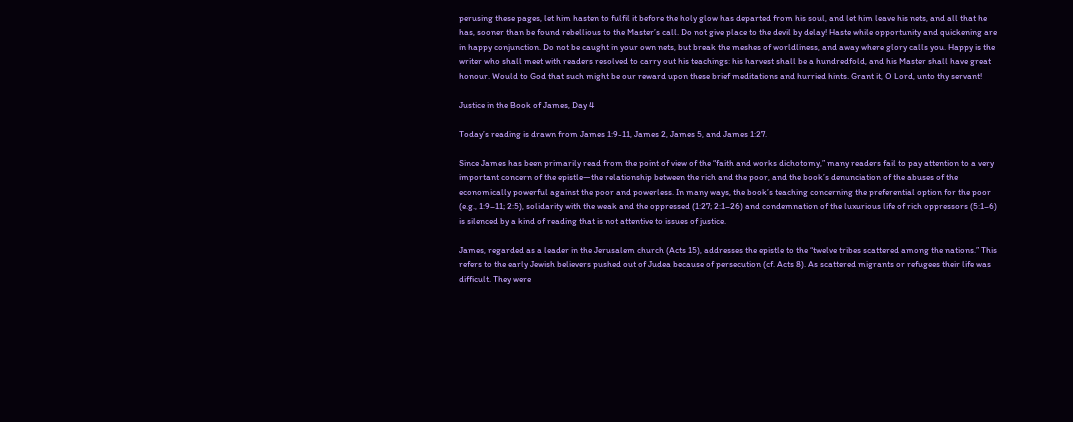perusing these pages, let him hasten to fulfil it before the holy glow has departed from his soul, and let him leave his nets, and all that he has, sooner than be found rebellious to the Master’s call. Do not give place to the devil by delay! Haste while opportunity and quickening are in happy conjunction. Do not be caught in your own nets, but break the meshes of worldliness, and away where glory calls you. Happy is the writer who shall meet with readers resolved to carry out his teachings: his harvest shall be a hundredfold, and his Master shall have great honour. Would to God that such might be our reward upon these brief meditations and hurried hints. Grant it, O Lord, unto thy servant!

Justice in the Book of James, Day 4

Today’s reading is drawn from James 1:9-11, James 2, James 5, and James 1:27.

Since James has been primarily read from the point of view of the “faith and works dichotomy,” many readers fail to pay attention to a very important concern of the epistle—the relationship between the rich and the poor, and the book’s denunciation of the abuses of the economically powerful against the poor and powerless. In many ways, the book’s teaching concerning the preferential option for the poor (e.g., 1:9–11; 2:5), solidarity with the weak and the oppressed (1:27; 2:1–26) and condemnation of the luxurious life of rich oppressors (5:1–6) is silenced by a kind of reading that is not attentive to issues of justice.

James, regarded as a leader in the Jerusalem church (Acts 15), addresses the epistle to the “twelve tribes scattered among the nations.” This refers to the early Jewish believers pushed out of Judea because of persecution (cf. Acts 8). As scattered migrants or refugees their life was difficult. They were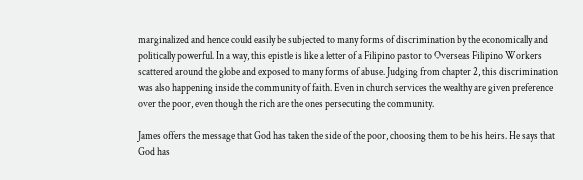marginalized and hence could easily be subjected to many forms of discrimination by the economically and politically powerful. In a way, this epistle is like a letter of a Filipino pastor to Overseas Filipino Workers scattered around the globe and exposed to many forms of abuse. Judging from chapter 2, this discrimination was also happening inside the community of faith. Even in church services the wealthy are given preference over the poor, even though the rich are the ones persecuting the community.

James offers the message that God has taken the side of the poor, choosing them to be his heirs. He says that God has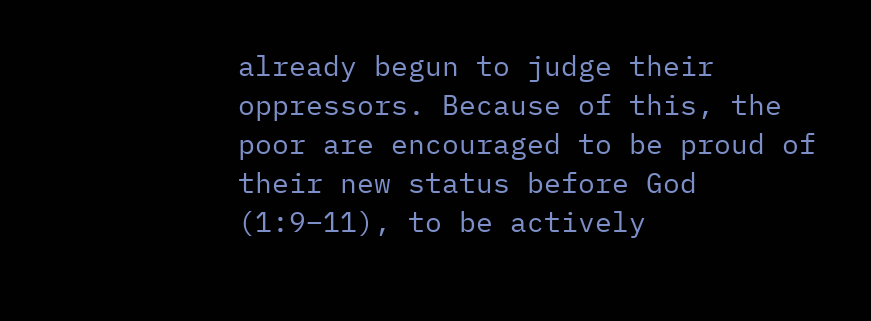already begun to judge their oppressors. Because of this, the poor are encouraged to be proud of their new status before God (1:9–11), to be actively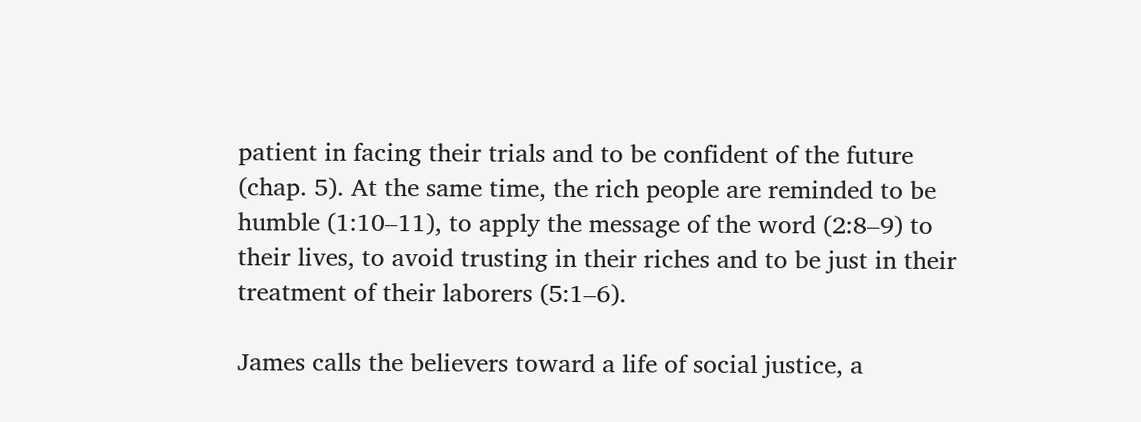patient in facing their trials and to be confident of the future (chap. 5). At the same time, the rich people are reminded to be humble (1:10–11), to apply the message of the word (2:8–9) to their lives, to avoid trusting in their riches and to be just in their treatment of their laborers (5:1–6).

James calls the believers toward a life of social justice, a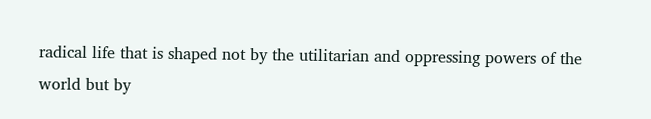radical life that is shaped not by the utilitarian and oppressing powers of the world but by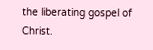the liberating gospel of Christ.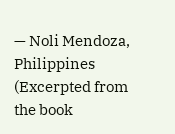— Noli Mendoza, Philippines (Excerpted from the book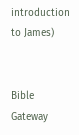introduction to James)


Bible Gateway